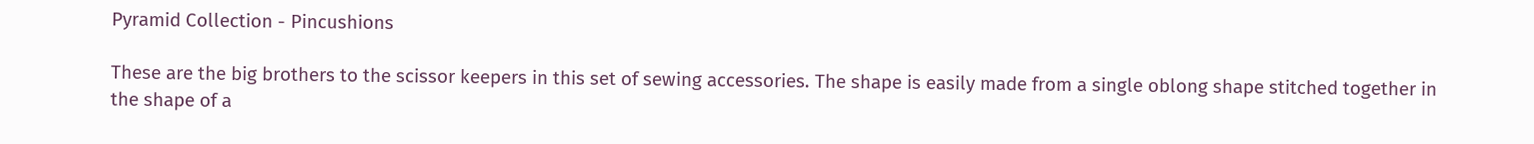Pyramid Collection - Pincushions

These are the big brothers to the scissor keepers in this set of sewing accessories. The shape is easily made from a single oblong shape stitched together in the shape of a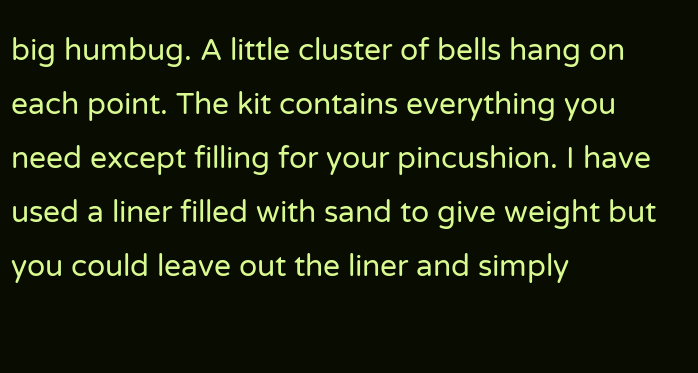big humbug. A little cluster of bells hang on each point. The kit contains everything you need except filling for your pincushion. I have used a liner filled with sand to give weight but you could leave out the liner and simply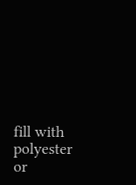fill with polyester or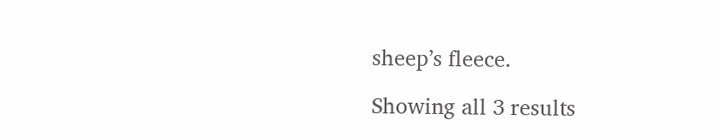sheep’s fleece.

Showing all 3 results